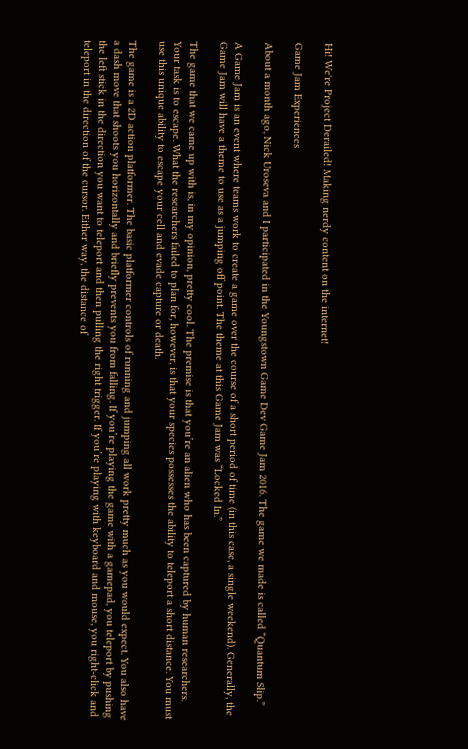Hi! We're Project Derailed! Making nerdy content on the internet!

Game Jam Experiences

About a month ago, Nick Uroseva and I participated in the Youngstown Game Dev Game Jam 2016. The game we made is called “Quantum Slip.”

A Game Jam is an event where teams work to create a game over the course of a short period of time (in this case, a single weekend). Generally, the Game Jam will have a theme to use as a jumping off point. The theme at this Game Jam was “Locked In.”

The game that we came up with is, in my opinion, pretty cool. The premise is that you’re an alien who has been captured by human researchers. Your task is to escape. What the researchers failed to plan for, however, is that your species possesses the ability to teleport a short distance. You must use this unique ability to escape your cell and evade capture or death.

The game is a 2D action platformer. The basic platformer controls of running and jumping all work pretty much as you would expect. You also have a dash move that shoots you horizontally and briefly prevents you from falling. If you’re playing the game with a gamepad, you teleport by pushing the left stick in the direction you want to teleport and then pulling the right trigger. If you’re playing with keyboard and mouse, you right-click and teleport in the direction of the cursor. Either way, the distance of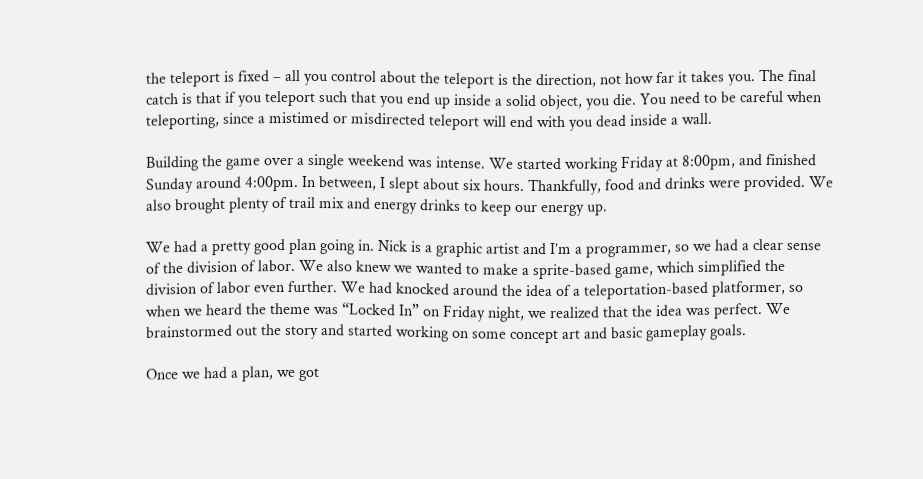the teleport is fixed – all you control about the teleport is the direction, not how far it takes you. The final catch is that if you teleport such that you end up inside a solid object, you die. You need to be careful when teleporting, since a mistimed or misdirected teleport will end with you dead inside a wall.

Building the game over a single weekend was intense. We started working Friday at 8:00pm, and finished Sunday around 4:00pm. In between, I slept about six hours. Thankfully, food and drinks were provided. We also brought plenty of trail mix and energy drinks to keep our energy up.

We had a pretty good plan going in. Nick is a graphic artist and I’m a programmer, so we had a clear sense of the division of labor. We also knew we wanted to make a sprite-based game, which simplified the division of labor even further. We had knocked around the idea of a teleportation-based platformer, so when we heard the theme was “Locked In” on Friday night, we realized that the idea was perfect. We brainstormed out the story and started working on some concept art and basic gameplay goals.

Once we had a plan, we got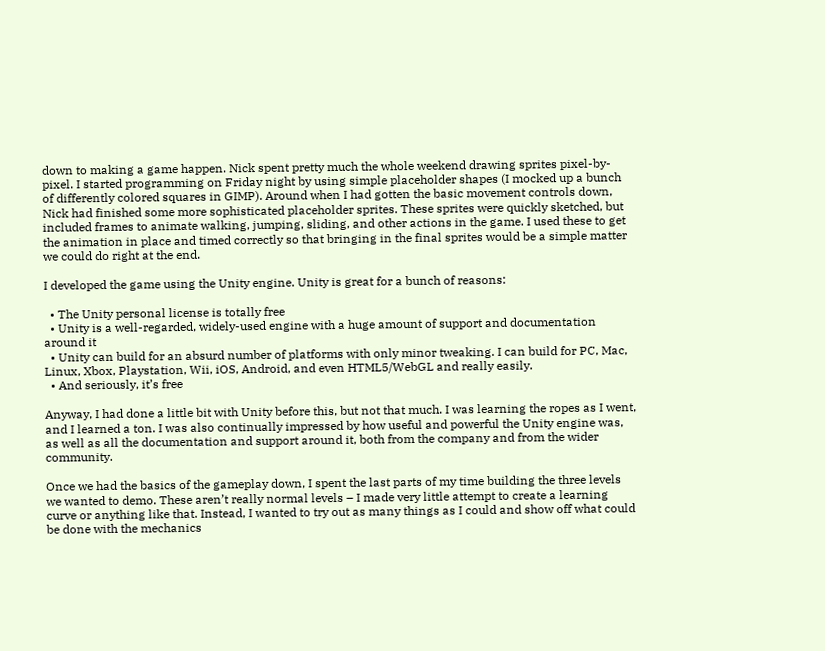down to making a game happen. Nick spent pretty much the whole weekend drawing sprites pixel-by-pixel. I started programming on Friday night by using simple placeholder shapes (I mocked up a bunch of differently colored squares in GIMP). Around when I had gotten the basic movement controls down, Nick had finished some more sophisticated placeholder sprites. These sprites were quickly sketched, but included frames to animate walking, jumping, sliding, and other actions in the game. I used these to get the animation in place and timed correctly so that bringing in the final sprites would be a simple matter we could do right at the end.

I developed the game using the Unity engine. Unity is great for a bunch of reasons:

  • The Unity personal license is totally free
  • Unity is a well-regarded, widely-used engine with a huge amount of support and documentation around it
  • Unity can build for an absurd number of platforms with only minor tweaking. I can build for PC, Mac, Linux, Xbox, Playstation, Wii, iOS, Android, and even HTML5/WebGL and really easily.
  • And seriously, it’s free

Anyway, I had done a little bit with Unity before this, but not that much. I was learning the ropes as I went, and I learned a ton. I was also continually impressed by how useful and powerful the Unity engine was, as well as all the documentation and support around it, both from the company and from the wider community.

Once we had the basics of the gameplay down, I spent the last parts of my time building the three levels we wanted to demo. These aren’t really normal levels – I made very little attempt to create a learning curve or anything like that. Instead, I wanted to try out as many things as I could and show off what could be done with the mechanics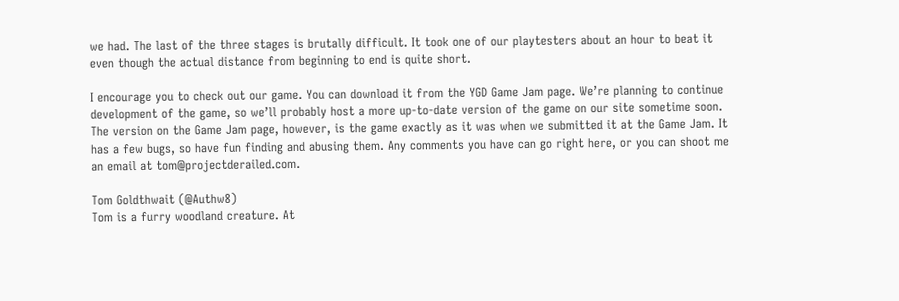we had. The last of the three stages is brutally difficult. It took one of our playtesters about an hour to beat it even though the actual distance from beginning to end is quite short.

I encourage you to check out our game. You can download it from the YGD Game Jam page. We’re planning to continue development of the game, so we’ll probably host a more up-to-date version of the game on our site sometime soon. The version on the Game Jam page, however, is the game exactly as it was when we submitted it at the Game Jam. It has a few bugs, so have fun finding and abusing them. Any comments you have can go right here, or you can shoot me an email at tom@projectderailed.com.

Tom Goldthwait (@Authw8)
Tom is a furry woodland creature. At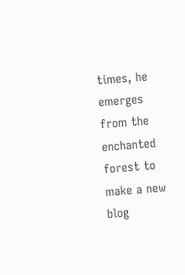times, he emerges from the enchanted forest to make a new blog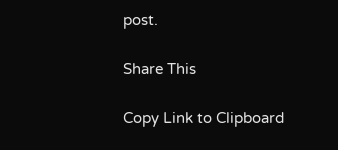post.

Share This

Copy Link to Clipboard